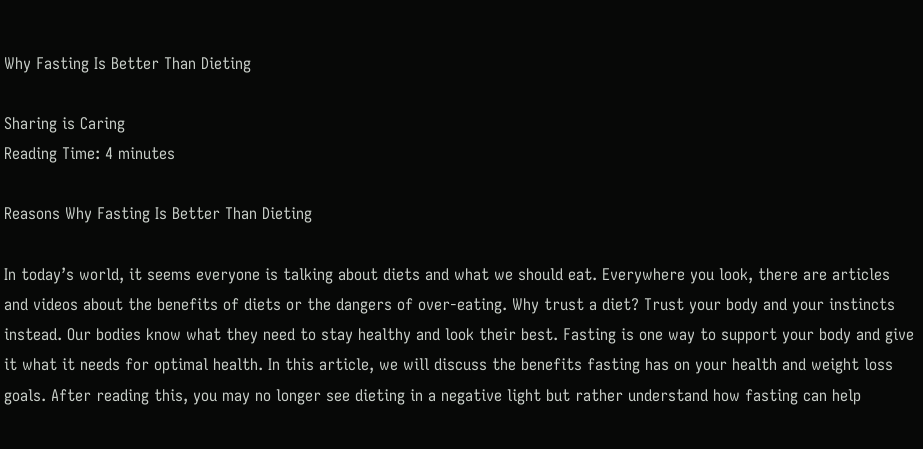Why Fasting Is Better Than Dieting

Sharing is Caring
Reading Time: 4 minutes

Reasons Why Fasting Is Better Than Dieting

In today’s world, it seems everyone is talking about diets and what we should eat. Everywhere you look, there are articles and videos about the benefits of diets or the dangers of over-eating. Why trust a diet? Trust your body and your instincts instead. Our bodies know what they need to stay healthy and look their best. Fasting is one way to support your body and give it what it needs for optimal health. In this article, we will discuss the benefits fasting has on your health and weight loss goals. After reading this, you may no longer see dieting in a negative light but rather understand how fasting can help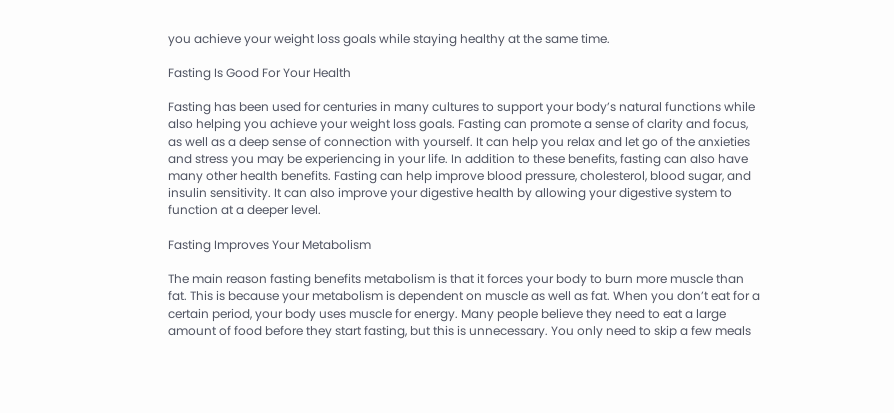you achieve your weight loss goals while staying healthy at the same time.

Fasting Is Good For Your Health

Fasting has been used for centuries in many cultures to support your body’s natural functions while also helping you achieve your weight loss goals. Fasting can promote a sense of clarity and focus, as well as a deep sense of connection with yourself. It can help you relax and let go of the anxieties and stress you may be experiencing in your life. In addition to these benefits, fasting can also have many other health benefits. Fasting can help improve blood pressure, cholesterol, blood sugar, and insulin sensitivity. It can also improve your digestive health by allowing your digestive system to function at a deeper level.

Fasting Improves Your Metabolism

The main reason fasting benefits metabolism is that it forces your body to burn more muscle than fat. This is because your metabolism is dependent on muscle as well as fat. When you don’t eat for a certain period, your body uses muscle for energy. Many people believe they need to eat a large amount of food before they start fasting, but this is unnecessary. You only need to skip a few meals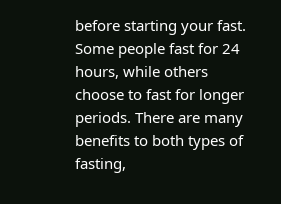before starting your fast. Some people fast for 24 hours, while others choose to fast for longer periods. There are many benefits to both types of fasting,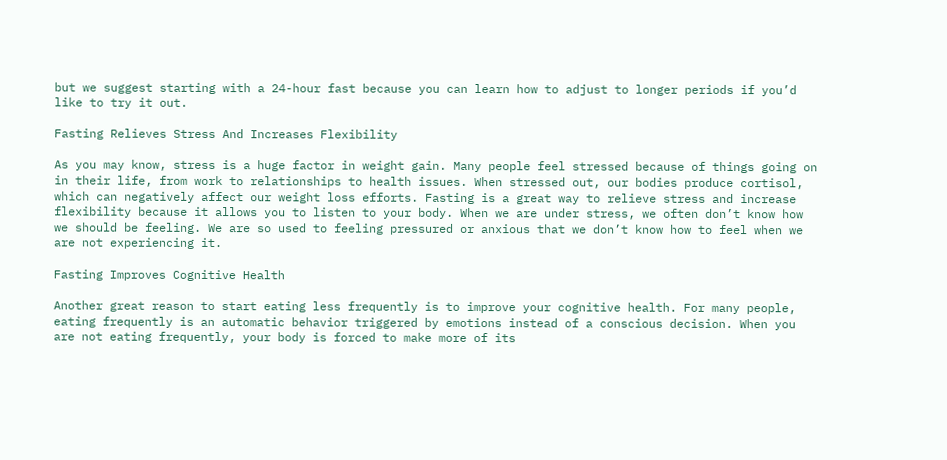but we suggest starting with a 24-hour fast because you can learn how to adjust to longer periods if you’d like to try it out.

Fasting Relieves Stress And Increases Flexibility

As you may know, stress is a huge factor in weight gain. Many people feel stressed because of things going on in their life, from work to relationships to health issues. When stressed out, our bodies produce cortisol, which can negatively affect our weight loss efforts. Fasting is a great way to relieve stress and increase flexibility because it allows you to listen to your body. When we are under stress, we often don’t know how we should be feeling. We are so used to feeling pressured or anxious that we don’t know how to feel when we are not experiencing it.

Fasting Improves Cognitive Health

Another great reason to start eating less frequently is to improve your cognitive health. For many people, eating frequently is an automatic behavior triggered by emotions instead of a conscious decision. When you are not eating frequently, your body is forced to make more of its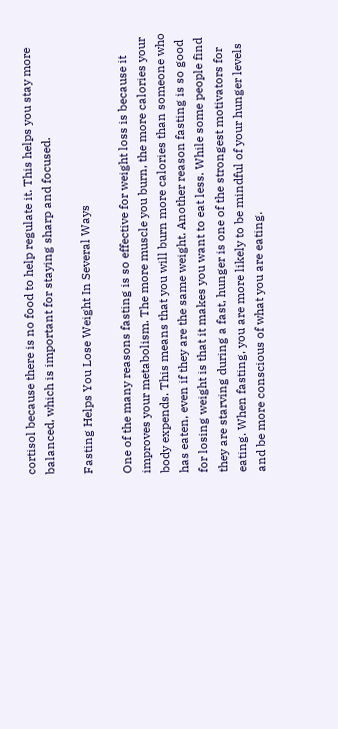cortisol because there is no food to help regulate it. This helps you stay more balanced, which is important for staying sharp and focused.

Fasting Helps You Lose Weight In Several Ways

One of the many reasons fasting is so effective for weight loss is because it improves your metabolism. The more muscle you burn, the more calories your body expends. This means that you will burn more calories than someone who has eaten, even if they are the same weight. Another reason fasting is so good for losing weight is that it makes you want to eat less. While some people find they are starving during a fast, hunger is one of the strongest motivators for eating. When fasting, you are more likely to be mindful of your hunger levels and be more conscious of what you are eating.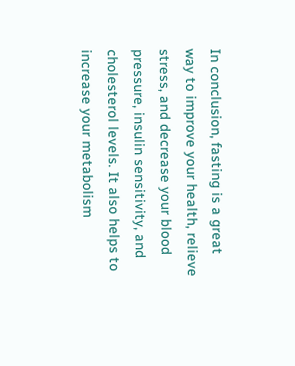In conclusion, fasting is a great way to improve your health, relieve stress, and decrease your blood pressure, insulin sensitivity, and cholesterol levels. It also helps to increase your metabolism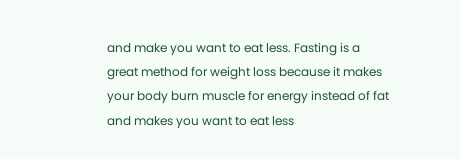and make you want to eat less. Fasting is a great method for weight loss because it makes your body burn muscle for energy instead of fat and makes you want to eat less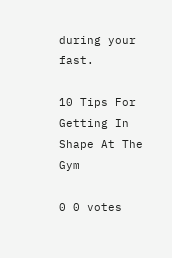during your fast.

10 Tips For Getting In Shape At The Gym

0 0 votes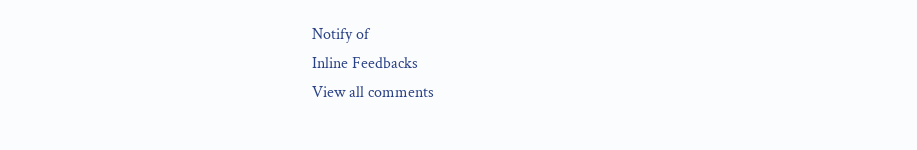Notify of
Inline Feedbacks
View all comments